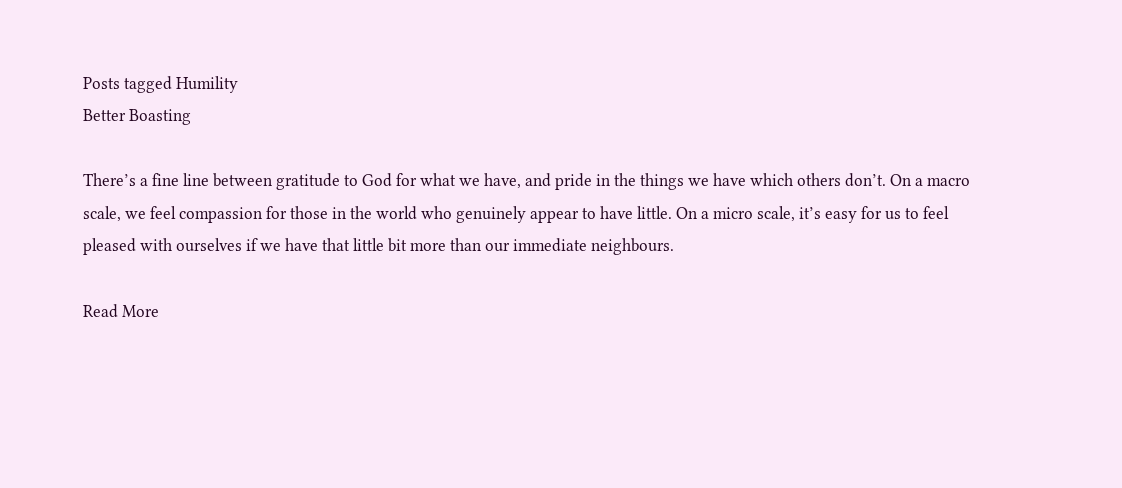Posts tagged Humility
Better Boasting

There’s a fine line between gratitude to God for what we have, and pride in the things we have which others don’t. On a macro scale, we feel compassion for those in the world who genuinely appear to have little. On a micro scale, it’s easy for us to feel pleased with ourselves if we have that little bit more than our immediate neighbours.

Read More